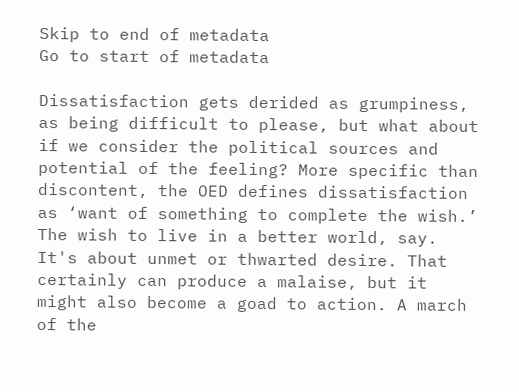Skip to end of metadata
Go to start of metadata

Dissatisfaction gets derided as grumpiness, as being difficult to please, but what about if we consider the political sources and potential of the feeling? More specific than discontent, the OED defines dissatisfaction as ‘want of something to complete the wish.’ The wish to live in a better world, say. It's about unmet or thwarted desire. That certainly can produce a malaise, but it might also become a goad to action. A march of the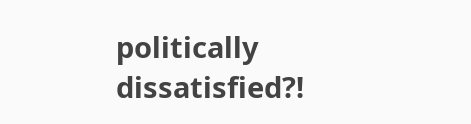politically dissatisfied?!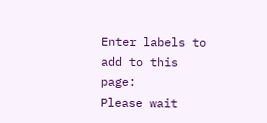Enter labels to add to this page:
Please wait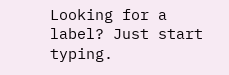Looking for a label? Just start typing.